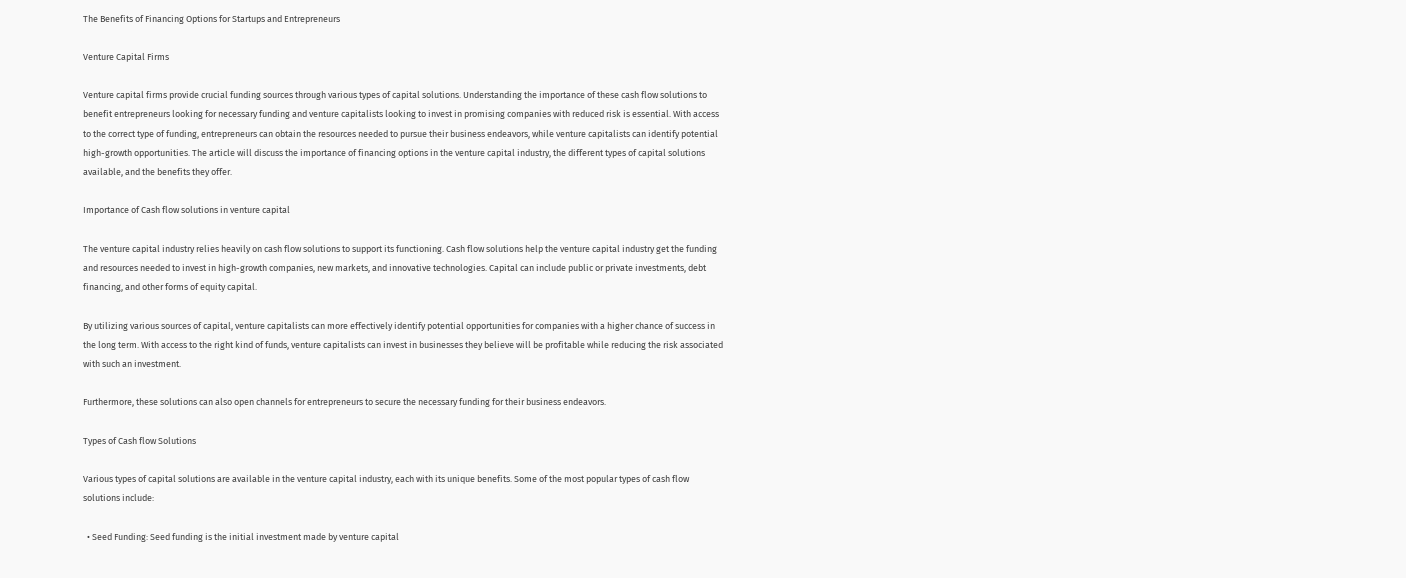The Benefits of Financing Options for Startups and Entrepreneurs

Venture Capital Firms

Venture capital firms provide crucial funding sources through various types of capital solutions. Understanding the importance of these cash flow solutions to benefit entrepreneurs looking for necessary funding and venture capitalists looking to invest in promising companies with reduced risk is essential. With access to the correct type of funding, entrepreneurs can obtain the resources needed to pursue their business endeavors, while venture capitalists can identify potential high-growth opportunities. The article will discuss the importance of financing options in the venture capital industry, the different types of capital solutions available, and the benefits they offer.

Importance of Cash flow solutions in venture capital

The venture capital industry relies heavily on cash flow solutions to support its functioning. Cash flow solutions help the venture capital industry get the funding and resources needed to invest in high-growth companies, new markets, and innovative technologies. Capital can include public or private investments, debt financing, and other forms of equity capital.

By utilizing various sources of capital, venture capitalists can more effectively identify potential opportunities for companies with a higher chance of success in the long term. With access to the right kind of funds, venture capitalists can invest in businesses they believe will be profitable while reducing the risk associated with such an investment.

Furthermore, these solutions can also open channels for entrepreneurs to secure the necessary funding for their business endeavors.

Types of Cash flow Solutions

Various types of capital solutions are available in the venture capital industry, each with its unique benefits. Some of the most popular types of cash flow solutions include:

  • Seed Funding: Seed funding is the initial investment made by venture capital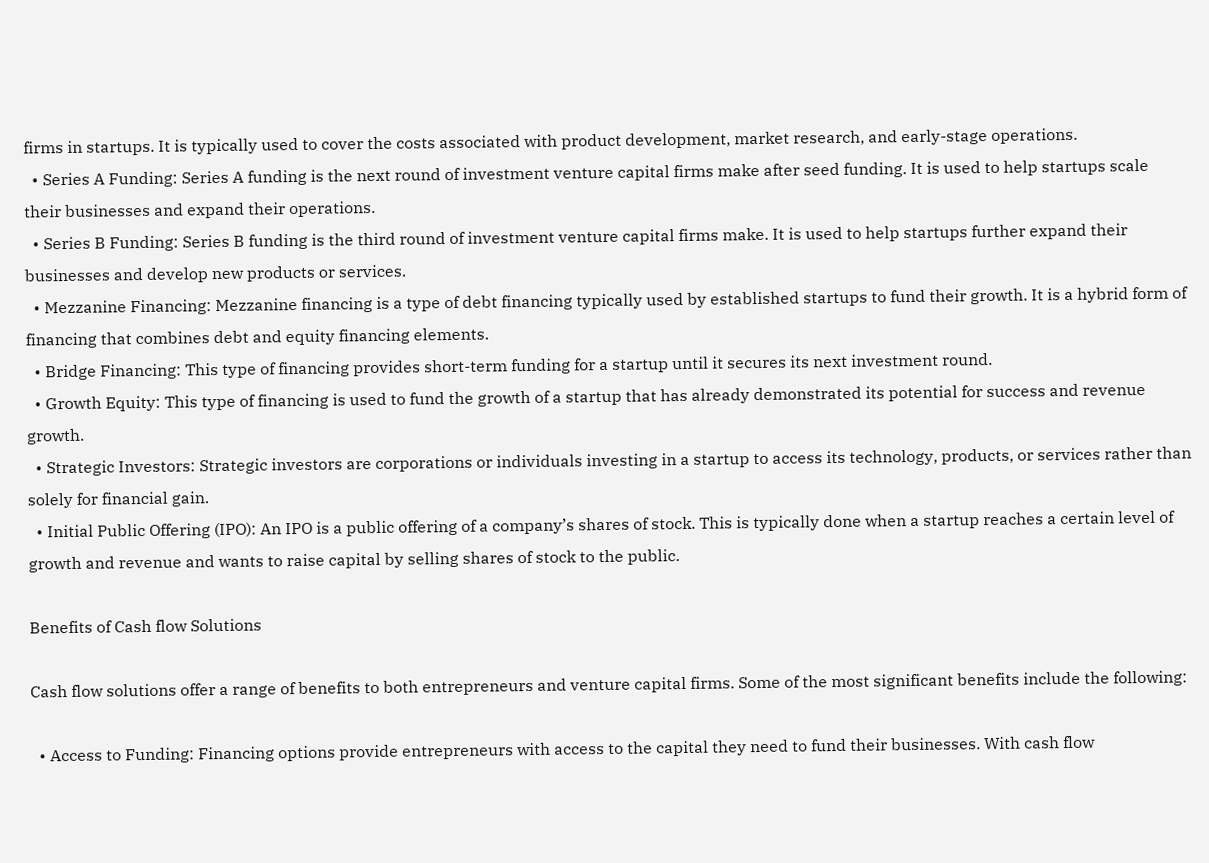firms in startups. It is typically used to cover the costs associated with product development, market research, and early-stage operations.
  • Series A Funding: Series A funding is the next round of investment venture capital firms make after seed funding. It is used to help startups scale their businesses and expand their operations.
  • Series B Funding: Series B funding is the third round of investment venture capital firms make. It is used to help startups further expand their businesses and develop new products or services.
  • Mezzanine Financing: Mezzanine financing is a type of debt financing typically used by established startups to fund their growth. It is a hybrid form of financing that combines debt and equity financing elements.
  • Bridge Financing: This type of financing provides short-term funding for a startup until it secures its next investment round.
  • Growth Equity: This type of financing is used to fund the growth of a startup that has already demonstrated its potential for success and revenue growth.
  • Strategic Investors: Strategic investors are corporations or individuals investing in a startup to access its technology, products, or services rather than solely for financial gain.
  • Initial Public Offering (IPO): An IPO is a public offering of a company’s shares of stock. This is typically done when a startup reaches a certain level of growth and revenue and wants to raise capital by selling shares of stock to the public.

Benefits of Cash flow Solutions

Cash flow solutions offer a range of benefits to both entrepreneurs and venture capital firms. Some of the most significant benefits include the following:

  • Access to Funding: Financing options provide entrepreneurs with access to the capital they need to fund their businesses. With cash flow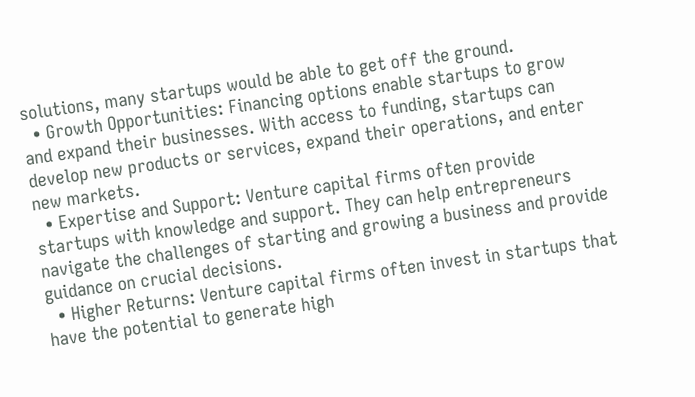solutions, many startups would be able to get off the ground.
  • Growth Opportunities: Financing options enable startups to grow and expand their businesses. With access to funding, startups can develop new products or services, expand their operations, and enter new markets.
  • Expertise and Support: Venture capital firms often provide startups with knowledge and support. They can help entrepreneurs navigate the challenges of starting and growing a business and provide guidance on crucial decisions.
  • Higher Returns: Venture capital firms often invest in startups that have the potential to generate high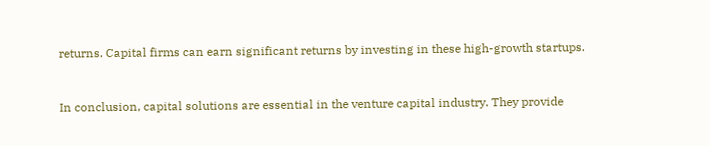returns. Capital firms can earn significant returns by investing in these high-growth startups.


In conclusion, capital solutions are essential in the venture capital industry. They provide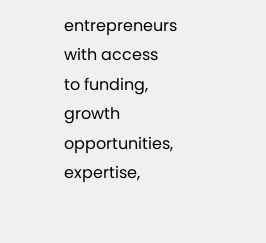entrepreneurs with access to funding, growth opportunities, expertise,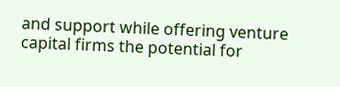and support while offering venture capital firms the potential for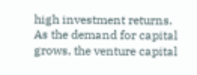high investment returns. As the demand for capital grows, the venture capital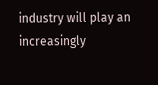industry will play an increasingly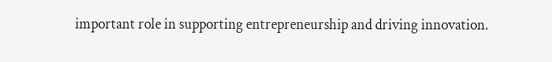important role in supporting entrepreneurship and driving innovation.